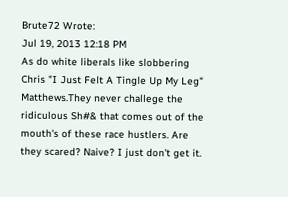Brute72 Wrote:
Jul 19, 2013 12:18 PM
As do white liberals like slobbering Chris "I Just Felt A Tingle Up My Leg" Matthews.They never challege the ridiculous Sh#& that comes out of the mouth's of these race hustlers. Are they scared? Naive? I just don't get it.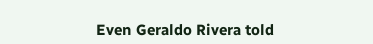Even Geraldo Rivera told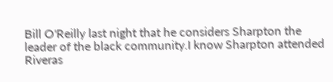Bill O'Reilly last night that he considers Sharpton the leader of the black community.I know Sharpton attended Riveras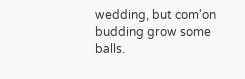wedding, but com'on budding grow some balls.